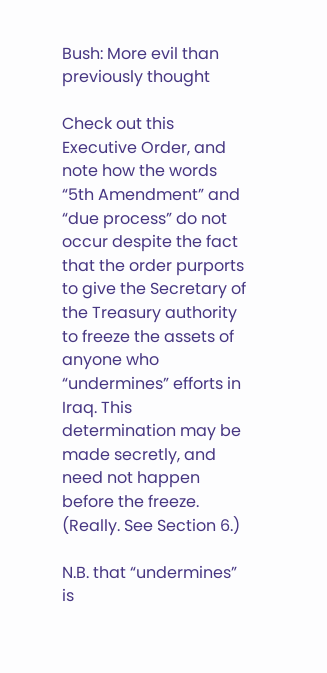Bush: More evil than previously thought

Check out this Executive Order, and note how the words “5th Amendment” and “due process” do not occur despite the fact that the order purports to give the Secretary of the Treasury authority to freeze the assets of anyone who “undermines” efforts in Iraq. This determination may be made secretly, and need not happen before the freeze. (Really. See Section 6.)

N.B. that “undermines” is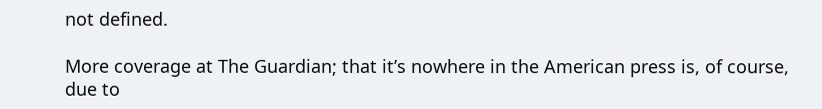not defined.

More coverage at The Guardian; that it’s nowhere in the American press is, of course, due to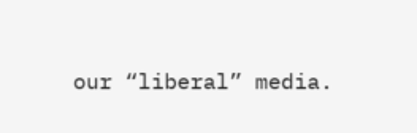our “liberal” media.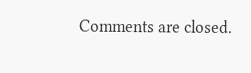Comments are closed.